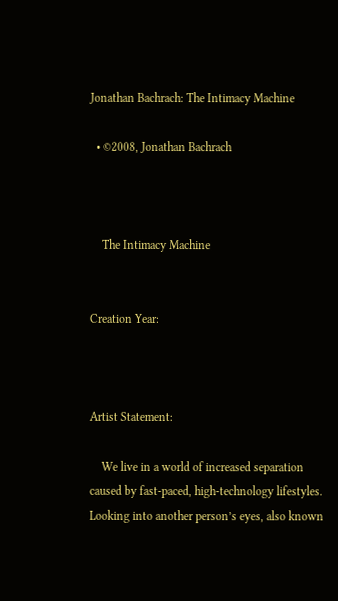Jonathan Bachrach: The Intimacy Machine

  • ©2008, Jonathan Bachrach



    The Intimacy Machine


Creation Year:



Artist Statement:

    We live in a world of increased separation caused by fast-paced, high-technology lifestyles. Looking into another person’s eyes, also known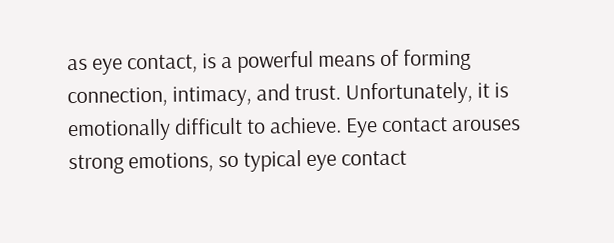as eye contact, is a powerful means of forming connection, intimacy, and trust. Unfortunately, it is emotionally difficult to achieve. Eye contact arouses strong emotions, so typical eye contact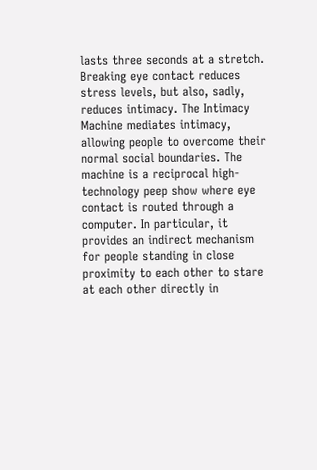lasts three seconds at a stretch. Breaking eye contact reduces stress levels, but also, sadly, reduces intimacy. The Intimacy Machine mediates intimacy, allowing people to overcome their normal social boundaries. The machine is a reciprocal high-technology peep show where eye contact is routed through a computer. In particular, it provides an indirect mechanism for people standing in close proximity to each other to stare at each other directly in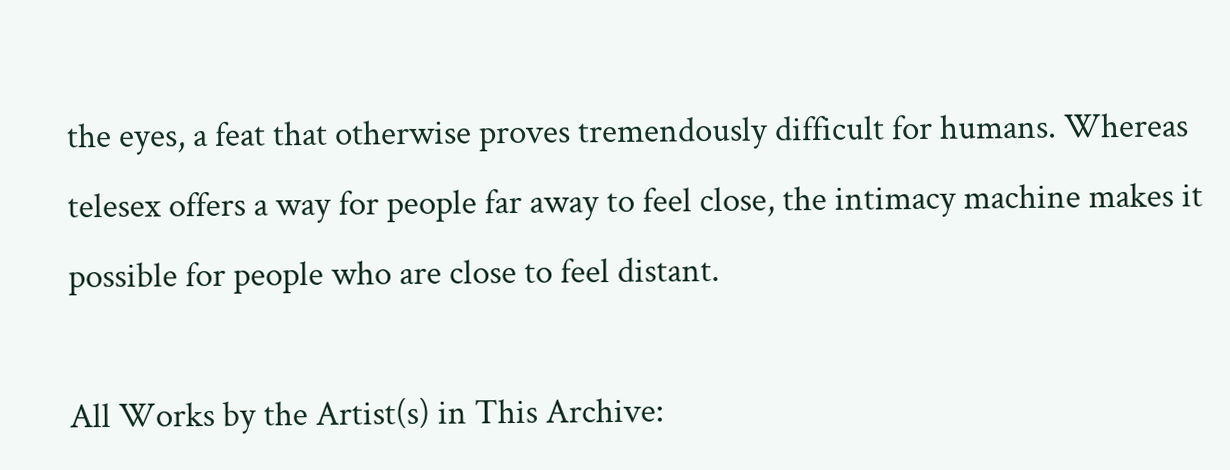the eyes, a feat that otherwise proves tremendously difficult for humans. Whereas telesex offers a way for people far away to feel close, the intimacy machine makes it possible for people who are close to feel distant.

All Works by the Artist(s) in This Archive: